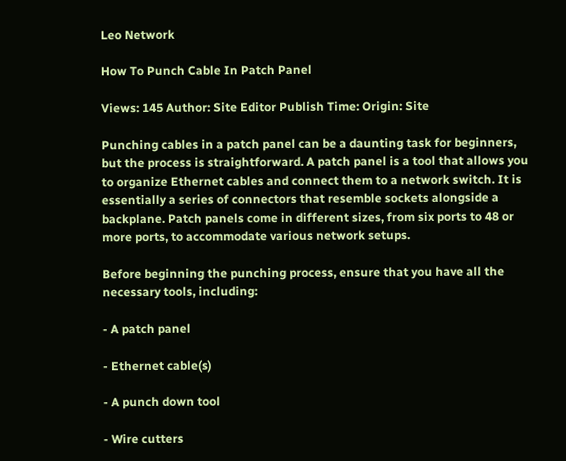Leo Network

How To Punch Cable In Patch Panel

Views: 145 Author: Site Editor Publish Time: Origin: Site

Punching cables in a patch panel can be a daunting task for beginners, but the process is straightforward. A patch panel is a tool that allows you to organize Ethernet cables and connect them to a network switch. It is essentially a series of connectors that resemble sockets alongside a backplane. Patch panels come in different sizes, from six ports to 48 or more ports, to accommodate various network setups.

Before beginning the punching process, ensure that you have all the necessary tools, including:

- A patch panel

- Ethernet cable(s)

- A punch down tool

- Wire cutters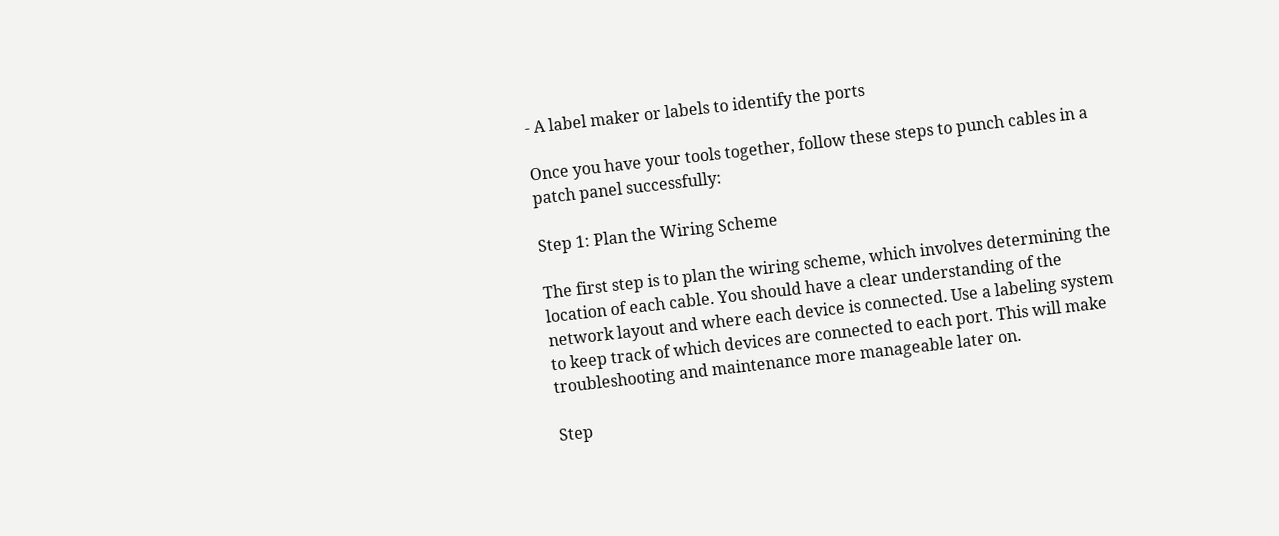- A label maker or labels to identify the ports

Once you have your tools together, follow these steps to punch cables in a patch panel successfully:

Step 1: Plan the Wiring Scheme

The first step is to plan the wiring scheme, which involves determining the location of each cable. You should have a clear understanding of the network layout and where each device is connected. Use a labeling system to keep track of which devices are connected to each port. This will make troubleshooting and maintenance more manageable later on.

Step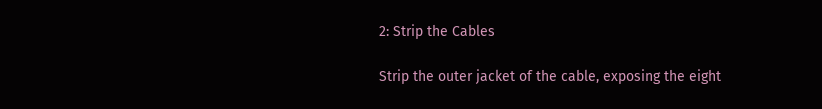2: Strip the Cables

Strip the outer jacket of the cable, exposing the eight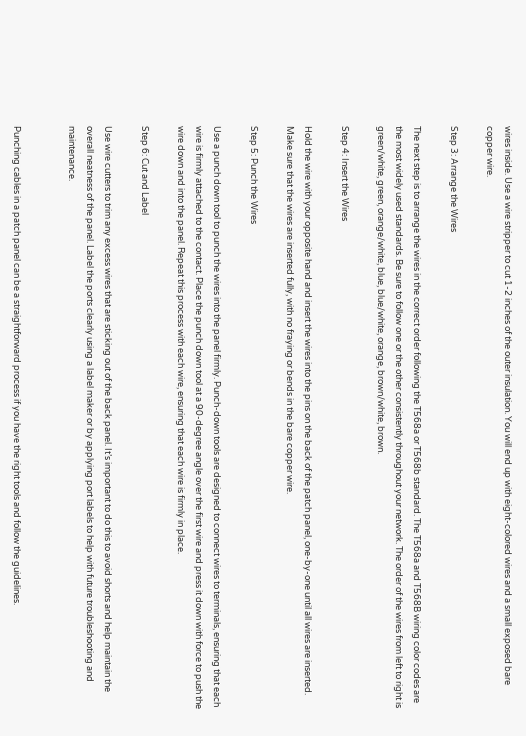wires inside. Use a wire stripper to cut 1-2 inches of the outer insulation. You will end up with eight-colored wires and a small exposed bare copper wire.

Step 3: Arrange the Wires

The next step is to arrange the wires in the correct order following the T568a or T568b standard. The T568a and T568B wiring color codes are the most widely used standards. Be sure to follow one or the other consistently throughout your network. The order of the wires from left to right is green/white, green, orange/white, blue, blue/white, orange, brown/white, brown.

Step 4: Insert the Wires

Hold the wire with your opposite hand and insert the wires into the pins on the back of the patch panel, one-by-one until all wires are inserted. Make sure that the wires are inserted fully, with no fraying or bends in the bare copper wire.

Step 5: Punch the Wires

Use a punch down tool to punch the wires into the panel firmly. Punch-down tools are designed to connect wires to terminals, ensuring that each wire is firmly attached to the contact. Place the punch down tool at a 90-degree angle over the first wire and press it down with force to push the wire down and into the panel. Repeat this process with each wire, ensuring that each wire is firmly in place.

Step 6: Cut and Label

Use wire cutters to trim any excess wires that are sticking out of the back panel. It’s important to do this to avoid shorts and help maintain the overall neatness of the panel. Label the ports clearly using a label maker or by applying port labels to help with future troubleshooting and maintenance.


Punching cables in a patch panel can be a straightforward process if you have the right tools and follow the guidelines.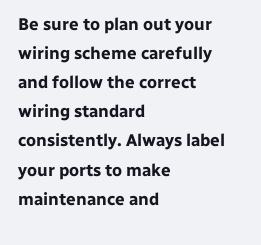Be sure to plan out your wiring scheme carefully and follow the correct wiring standard consistently. Always label your ports to make maintenance and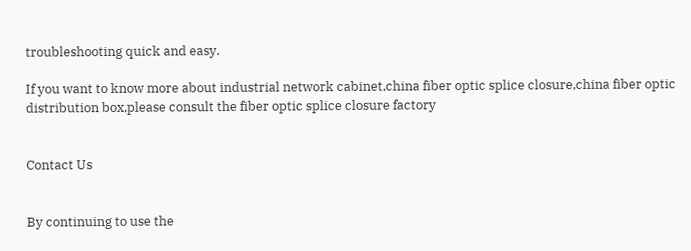troubleshooting quick and easy.

If you want to know more about industrial network cabinet,china fiber optic splice closure,china fiber optic distribution box,please consult the fiber optic splice closure factory


Contact Us


By continuing to use the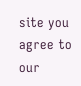site you agree to our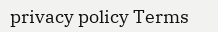privacy policy Terms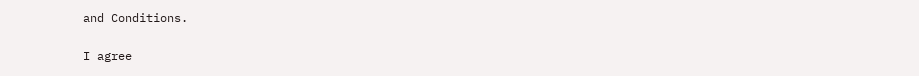and Conditions.

I agree